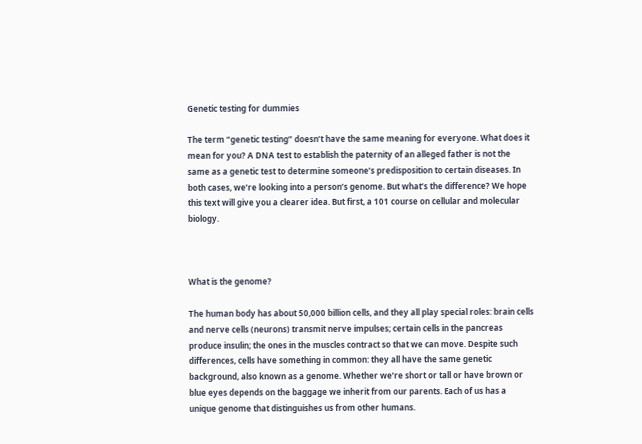Genetic testing for dummies

The term “genetic testing” doesn’t have the same meaning for everyone. What does it mean for you? A DNA test to establish the paternity of an alleged father is not the same as a genetic test to determine someone’s predisposition to certain diseases. In both cases, we’re looking into a person’s genome. But what’s the difference? We hope this text will give you a clearer idea. But first, a 101 course on cellular and molecular biology.



What is the genome?

The human body has about 50,000 billion cells, and they all play special roles: brain cells and nerve cells (neurons) transmit nerve impulses; certain cells in the pancreas produce insulin; the ones in the muscles contract so that we can move. Despite such differences, cells have something in common: they all have the same genetic background, also known as a genome. Whether we’re short or tall or have brown or blue eyes depends on the baggage we inherit from our parents. Each of us has a unique genome that distinguishes us from other humans.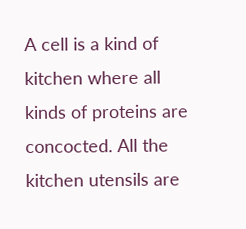A cell is a kind of kitchen where all kinds of proteins are concocted. All the kitchen utensils are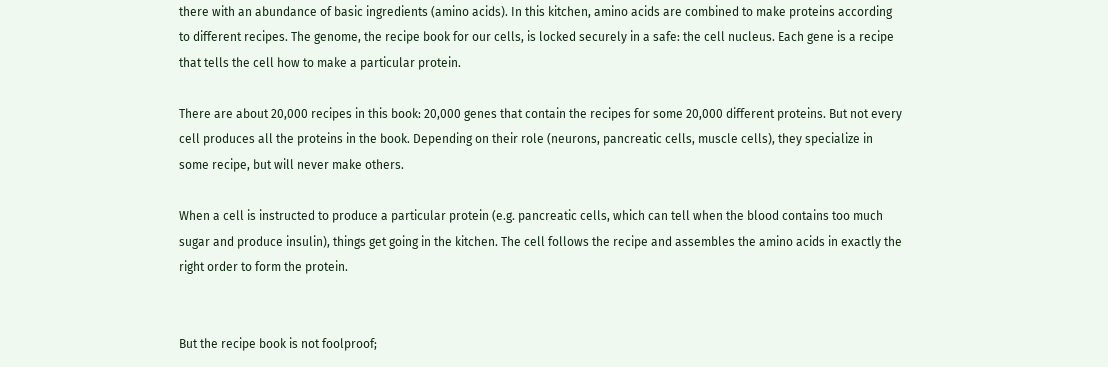there with an abundance of basic ingredients (amino acids). In this kitchen, amino acids are combined to make proteins according to different recipes. The genome, the recipe book for our cells, is locked securely in a safe: the cell nucleus. Each gene is a recipe that tells the cell how to make a particular protein.

There are about 20,000 recipes in this book: 20,000 genes that contain the recipes for some 20,000 different proteins. But not every cell produces all the proteins in the book. Depending on their role (neurons, pancreatic cells, muscle cells), they specialize in some recipe, but will never make others.

When a cell is instructed to produce a particular protein (e.g. pancreatic cells, which can tell when the blood contains too much sugar and produce insulin), things get going in the kitchen. The cell follows the recipe and assembles the amino acids in exactly the right order to form the protein.


But the recipe book is not foolproof;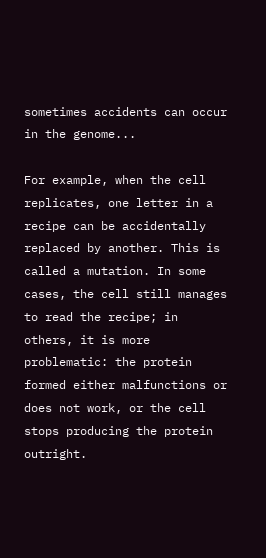sometimes accidents can occur in the genome...

For example, when the cell replicates, one letter in a recipe can be accidentally replaced by another. This is called a mutation. In some cases, the cell still manages to read the recipe; in others, it is more problematic: the protein formed either malfunctions or does not work, or the cell stops producing the protein outright.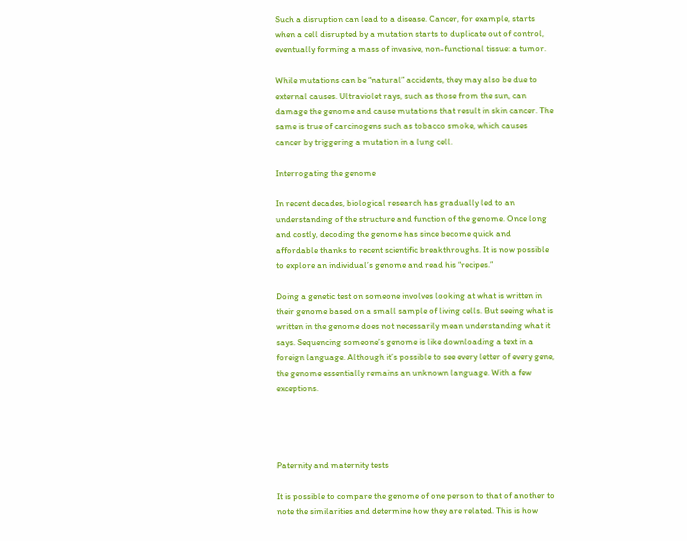Such a disruption can lead to a disease. Cancer, for example, starts when a cell disrupted by a mutation starts to duplicate out of control, eventually forming a mass of invasive, non-functional tissue: a tumor.

While mutations can be “natural” accidents, they may also be due to external causes. Ultraviolet rays, such as those from the sun, can damage the genome and cause mutations that result in skin cancer. The same is true of carcinogens such as tobacco smoke, which causes cancer by triggering a mutation in a lung cell.

Interrogating the genome

In recent decades, biological research has gradually led to an understanding of the structure and function of the genome. Once long and costly, decoding the genome has since become quick and affordable thanks to recent scientific breakthroughs. It is now possible to explore an individual’s genome and read his “recipes.”

Doing a genetic test on someone involves looking at what is written in their genome based on a small sample of living cells. But seeing what is written in the genome does not necessarily mean understanding what it says. Sequencing someone’s genome is like downloading a text in a foreign language. Although it’s possible to see every letter of every gene, the genome essentially remains an unknown language. With a few exceptions.




Paternity and maternity tests

It is possible to compare the genome of one person to that of another to note the similarities and determine how they are related. This is how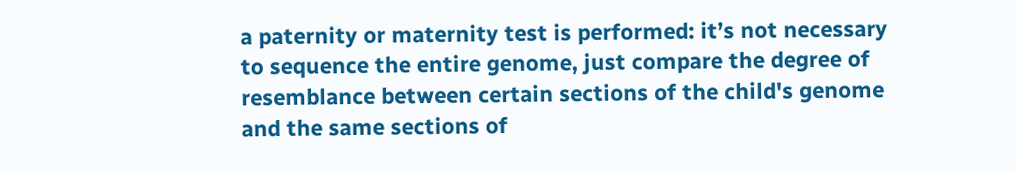a paternity or maternity test is performed: it’s not necessary to sequence the entire genome, just compare the degree of resemblance between certain sections of the child's genome and the same sections of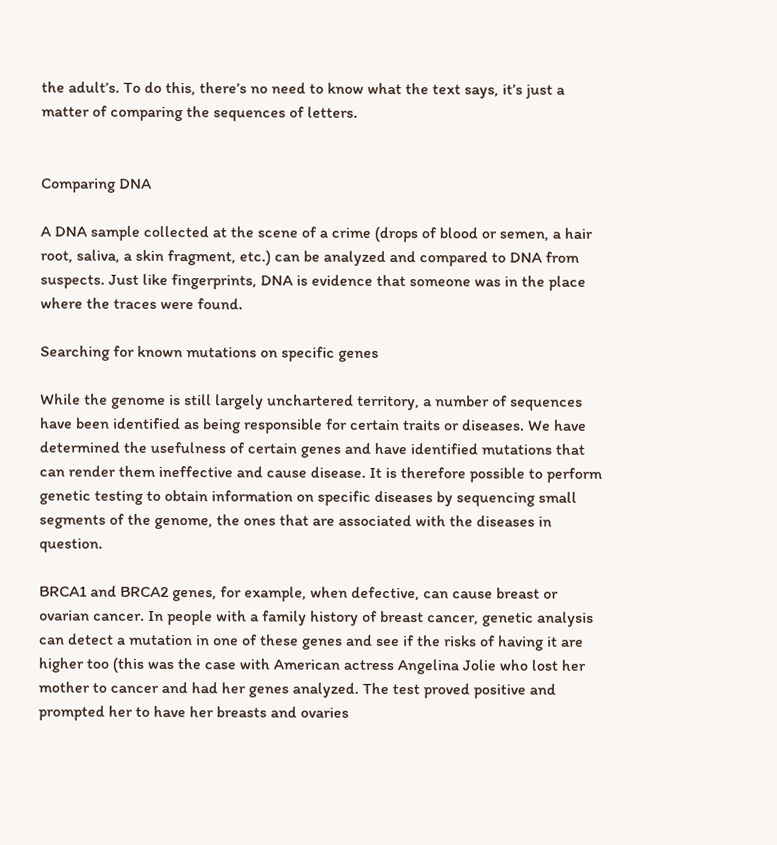the adult’s. To do this, there’s no need to know what the text says, it’s just a matter of comparing the sequences of letters.


Comparing DNA

A DNA sample collected at the scene of a crime (drops of blood or semen, a hair root, saliva, a skin fragment, etc.) can be analyzed and compared to DNA from suspects. Just like fingerprints, DNA is evidence that someone was in the place where the traces were found.

Searching for known mutations on specific genes

While the genome is still largely unchartered territory, a number of sequences have been identified as being responsible for certain traits or diseases. We have determined the usefulness of certain genes and have identified mutations that can render them ineffective and cause disease. It is therefore possible to perform genetic testing to obtain information on specific diseases by sequencing small segments of the genome, the ones that are associated with the diseases in question.

BRCA1 and BRCA2 genes, for example, when defective, can cause breast or ovarian cancer. In people with a family history of breast cancer, genetic analysis can detect a mutation in one of these genes and see if the risks of having it are higher too (this was the case with American actress Angelina Jolie who lost her mother to cancer and had her genes analyzed. The test proved positive and prompted her to have her breasts and ovaries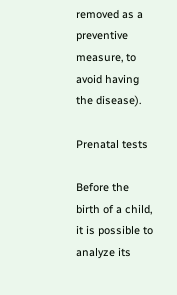removed as a preventive measure, to avoid having the disease).

Prenatal tests

Before the birth of a child, it is possible to analyze its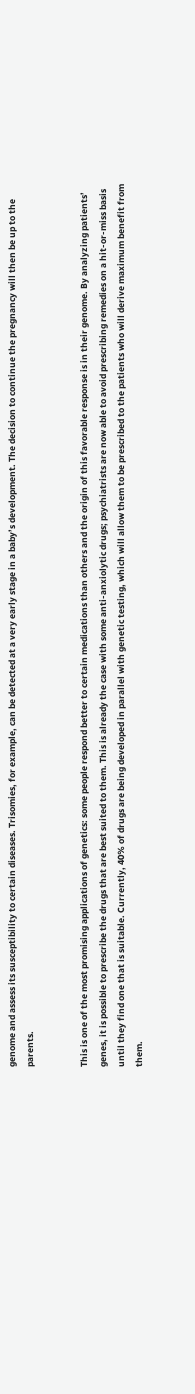genome and assess its susceptibility to certain diseases. Trisomies, for example, can be detected at a very early stage in a baby’s development. The decision to continue the pregnancy will then be up to the parents.


This is one of the most promising applications of genetics: some people respond better to certain medications than others and the origin of this favorable response is in their genome. By analyzing patients’ genes, it is possible to prescribe the drugs that are best suited to them. This is already the case with some anti-anxiolytic drugs; psychiatrists are now able to avoid prescribing remedies on a hit-or-miss basis until they find one that is suitable. Currently, 40% of drugs are being developed in parallel with genetic testing, which will allow them to be prescribed to the patients who will derive maximum benefit from them.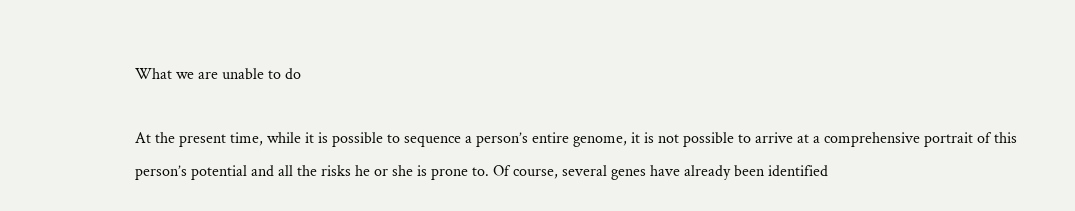What we are unable to do

At the present time, while it is possible to sequence a person’s entire genome, it is not possible to arrive at a comprehensive portrait of this person’s potential and all the risks he or she is prone to. Of course, several genes have already been identified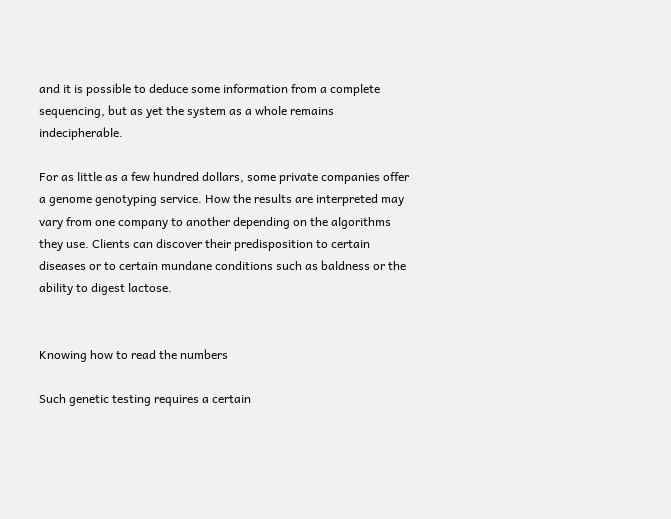and it is possible to deduce some information from a complete sequencing, but as yet the system as a whole remains indecipherable.

For as little as a few hundred dollars, some private companies offer a genome genotyping service. How the results are interpreted may vary from one company to another depending on the algorithms they use. Clients can discover their predisposition to certain diseases or to certain mundane conditions such as baldness or the ability to digest lactose.


Knowing how to read the numbers

Such genetic testing requires a certain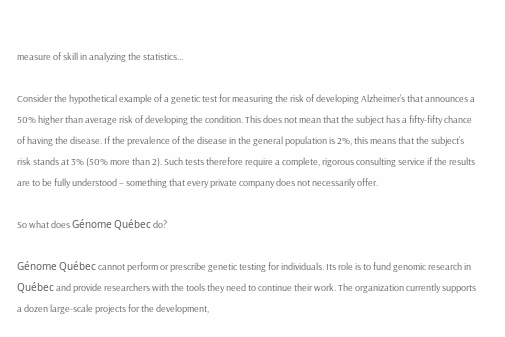measure of skill in analyzing the statistics...

Consider the hypothetical example of a genetic test for measuring the risk of developing Alzheimer’s that announces a 50% higher than average risk of developing the condition. This does not mean that the subject has a fifty-fifty chance of having the disease. If the prevalence of the disease in the general population is 2%, this means that the subject’s risk stands at 3% (50% more than 2). Such tests therefore require a complete, rigorous consulting service if the results are to be fully understood – something that every private company does not necessarily offer.

So what does Génome Québec do?

Génome Québec cannot perform or prescribe genetic testing for individuals. Its role is to fund genomic research in Québec and provide researchers with the tools they need to continue their work. The organization currently supports a dozen large-scale projects for the development,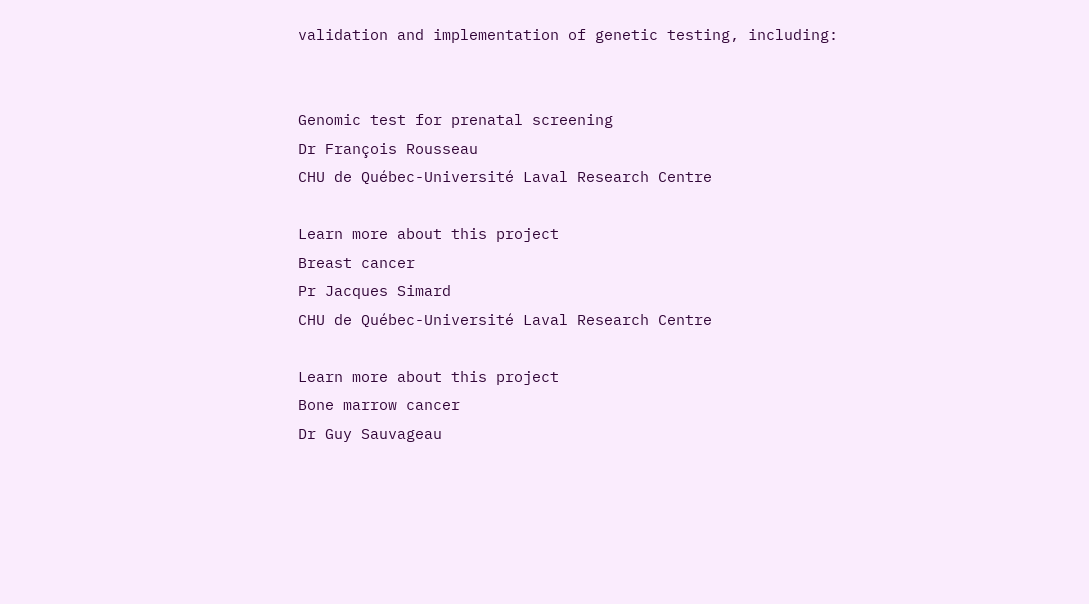validation and implementation of genetic testing, including:


Genomic test for prenatal screening
Dr François Rousseau
CHU de Québec-Université Laval Research Centre

Learn more about this project
Breast cancer
Pr Jacques Simard
CHU de Québec-Université Laval Research Centre

Learn more about this project
Bone marrow cancer
Dr Guy Sauvageau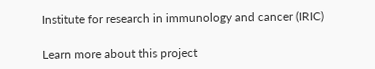Institute for research in immunology and cancer (IRIC)

Learn more about this project